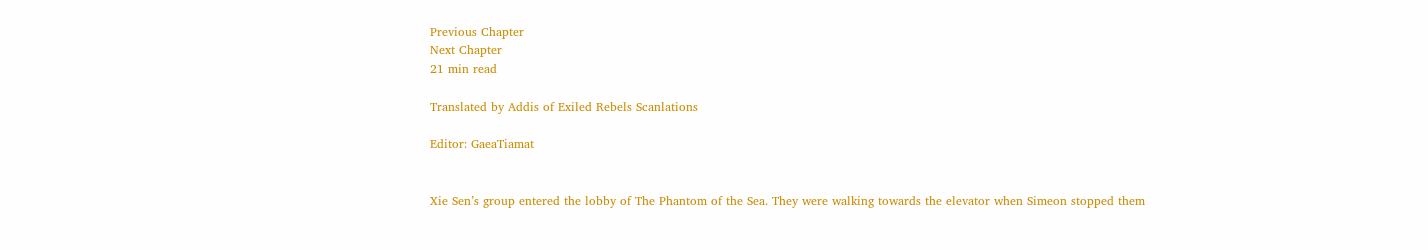Previous Chapter
Next Chapter
21 min read

Translated by Addis of Exiled Rebels Scanlations

Editor: GaeaTiamat


Xie Sen’s group entered the lobby of The Phantom of the Sea. They were walking towards the elevator when Simeon stopped them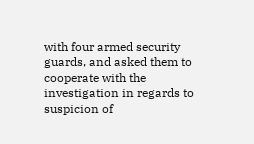with four armed security guards, and asked them to cooperate with the investigation in regards to suspicion of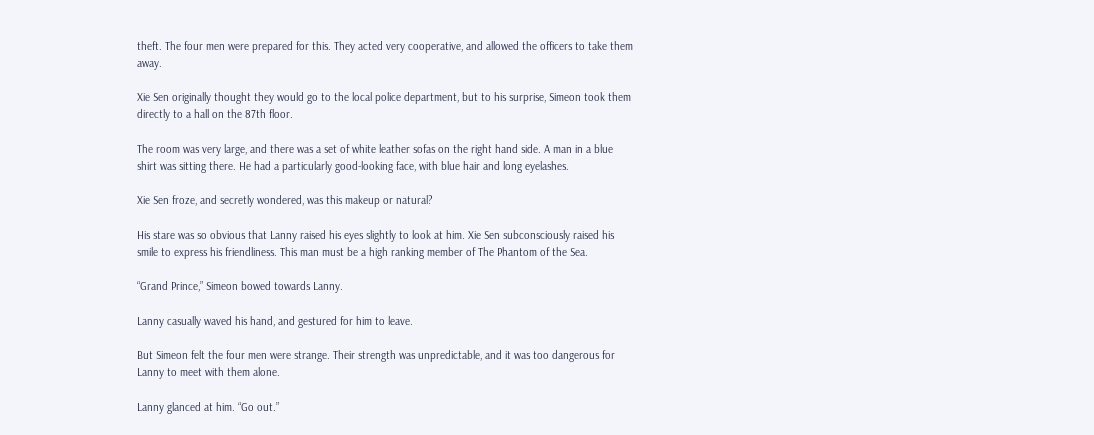theft. The four men were prepared for this. They acted very cooperative, and allowed the officers to take them away.

Xie Sen originally thought they would go to the local police department, but to his surprise, Simeon took them directly to a hall on the 87th floor.

The room was very large, and there was a set of white leather sofas on the right hand side. A man in a blue shirt was sitting there. He had a particularly good-looking face, with blue hair and long eyelashes.

Xie Sen froze, and secretly wondered, was this makeup or natural?

His stare was so obvious that Lanny raised his eyes slightly to look at him. Xie Sen subconsciously raised his smile to express his friendliness. This man must be a high ranking member of The Phantom of the Sea.

“Grand Prince,” Simeon bowed towards Lanny.

Lanny casually waved his hand, and gestured for him to leave.

But Simeon felt the four men were strange. Their strength was unpredictable, and it was too dangerous for Lanny to meet with them alone.

Lanny glanced at him. “Go out.”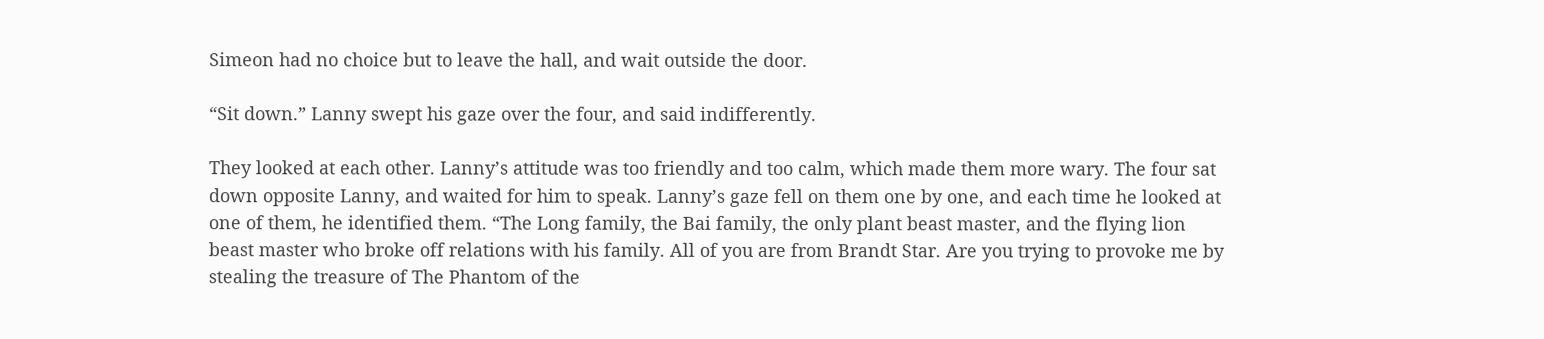Simeon had no choice but to leave the hall, and wait outside the door.

“Sit down.” Lanny swept his gaze over the four, and said indifferently.

They looked at each other. Lanny’s attitude was too friendly and too calm, which made them more wary. The four sat down opposite Lanny, and waited for him to speak. Lanny’s gaze fell on them one by one, and each time he looked at one of them, he identified them. “The Long family, the Bai family, the only plant beast master, and the flying lion beast master who broke off relations with his family. All of you are from Brandt Star. Are you trying to provoke me by stealing the treasure of The Phantom of the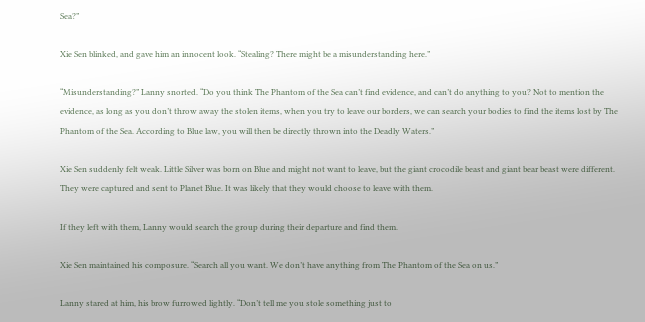Sea?”

Xie Sen blinked, and gave him an innocent look. “Stealing? There might be a misunderstanding here.”

“Misunderstanding?” Lanny snorted. “Do you think The Phantom of the Sea can’t find evidence, and can’t do anything to you? Not to mention the evidence, as long as you don’t throw away the stolen items, when you try to leave our borders, we can search your bodies to find the items lost by The Phantom of the Sea. According to Blue law, you will then be directly thrown into the Deadly Waters.”

Xie Sen suddenly felt weak. Little Silver was born on Blue and might not want to leave, but the giant crocodile beast and giant bear beast were different. They were captured and sent to Planet Blue. It was likely that they would choose to leave with them.

If they left with them, Lanny would search the group during their departure and find them.

Xie Sen maintained his composure. “Search all you want. We don’t have anything from The Phantom of the Sea on us.”

Lanny stared at him, his brow furrowed lightly. “Don’t tell me you stole something just to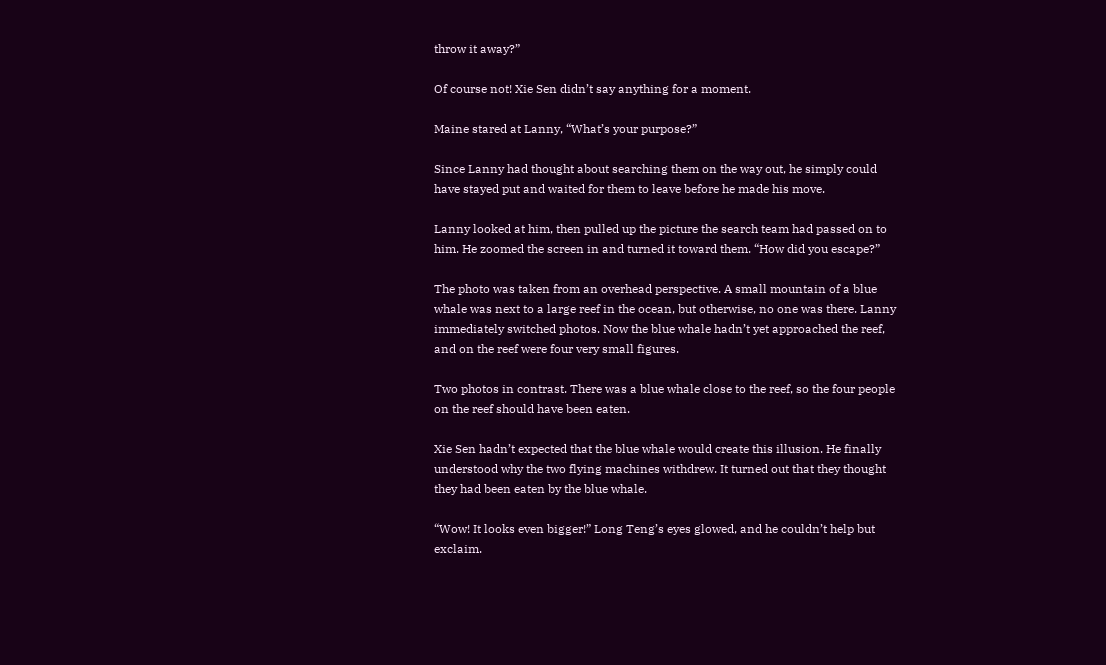throw it away?”

Of course not! Xie Sen didn’t say anything for a moment.

Maine stared at Lanny, “What’s your purpose?”

Since Lanny had thought about searching them on the way out, he simply could have stayed put and waited for them to leave before he made his move.

Lanny looked at him, then pulled up the picture the search team had passed on to him. He zoomed the screen in and turned it toward them. “How did you escape?”

The photo was taken from an overhead perspective. A small mountain of a blue whale was next to a large reef in the ocean, but otherwise, no one was there. Lanny immediately switched photos. Now the blue whale hadn’t yet approached the reef, and on the reef were four very small figures.

Two photos in contrast. There was a blue whale close to the reef, so the four people on the reef should have been eaten.

Xie Sen hadn’t expected that the blue whale would create this illusion. He finally understood why the two flying machines withdrew. It turned out that they thought they had been eaten by the blue whale.

“Wow! It looks even bigger!” Long Teng’s eyes glowed, and he couldn’t help but exclaim.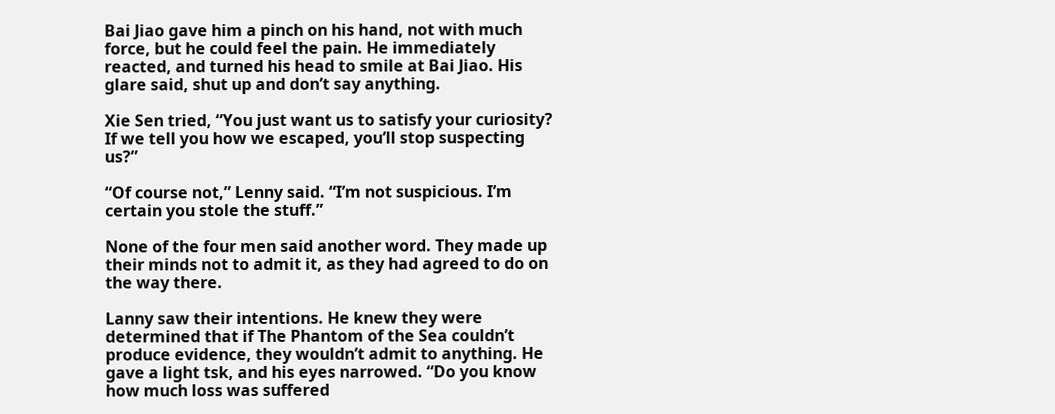Bai Jiao gave him a pinch on his hand, not with much force, but he could feel the pain. He immediately reacted, and turned his head to smile at Bai Jiao. His glare said, shut up and don’t say anything.

Xie Sen tried, “You just want us to satisfy your curiosity? If we tell you how we escaped, you’ll stop suspecting us?”

“Of course not,” Lenny said. “I’m not suspicious. I’m certain you stole the stuff.”

None of the four men said another word. They made up their minds not to admit it, as they had agreed to do on the way there.

Lanny saw their intentions. He knew they were determined that if The Phantom of the Sea couldn’t produce evidence, they wouldn’t admit to anything. He gave a light tsk, and his eyes narrowed. “Do you know how much loss was suffered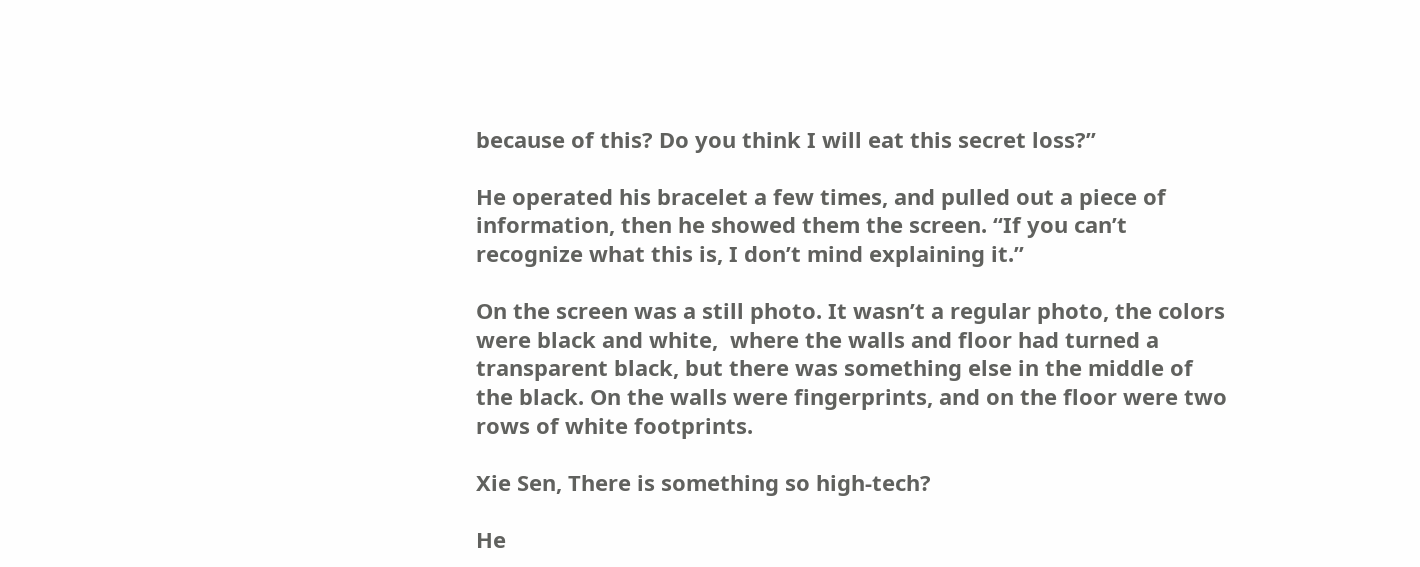because of this? Do you think I will eat this secret loss?”

He operated his bracelet a few times, and pulled out a piece of information, then he showed them the screen. “If you can’t recognize what this is, I don’t mind explaining it.”

On the screen was a still photo. It wasn’t a regular photo, the colors were black and white,  where the walls and floor had turned a transparent black, but there was something else in the middle of the black. On the walls were fingerprints, and on the floor were two rows of white footprints.

Xie Sen, There is something so high-tech?

He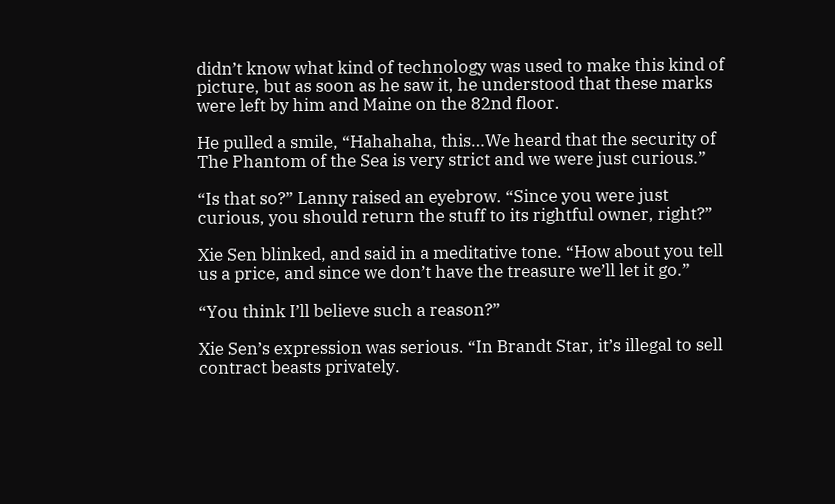didn’t know what kind of technology was used to make this kind of picture, but as soon as he saw it, he understood that these marks were left by him and Maine on the 82nd floor.

He pulled a smile, “Hahahaha, this…We heard that the security of The Phantom of the Sea is very strict and we were just curious.”

“Is that so?” Lanny raised an eyebrow. “Since you were just curious, you should return the stuff to its rightful owner, right?”

Xie Sen blinked, and said in a meditative tone. “How about you tell us a price, and since we don’t have the treasure we’ll let it go.”

“You think I’ll believe such a reason?”

Xie Sen’s expression was serious. “In Brandt Star, it’s illegal to sell contract beasts privately.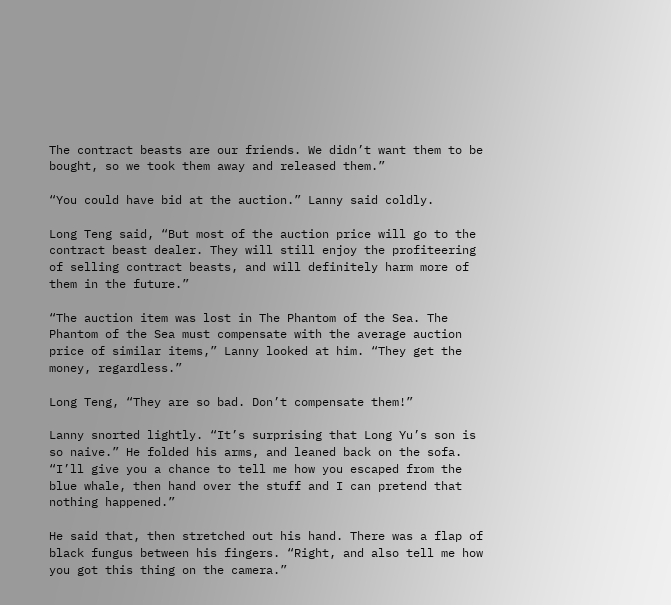The contract beasts are our friends. We didn’t want them to be bought, so we took them away and released them.”

“You could have bid at the auction.” Lanny said coldly.

Long Teng said, “But most of the auction price will go to the contract beast dealer. They will still enjoy the profiteering of selling contract beasts, and will definitely harm more of them in the future.”

“The auction item was lost in The Phantom of the Sea. The Phantom of the Sea must compensate with the average auction price of similar items,” Lanny looked at him. “They get the money, regardless.”

Long Teng, “They are so bad. Don’t compensate them!”

Lanny snorted lightly. “It’s surprising that Long Yu’s son is so naive.” He folded his arms, and leaned back on the sofa. “I’ll give you a chance to tell me how you escaped from the blue whale, then hand over the stuff and I can pretend that nothing happened.”

He said that, then stretched out his hand. There was a flap of black fungus between his fingers. “Right, and also tell me how you got this thing on the camera.”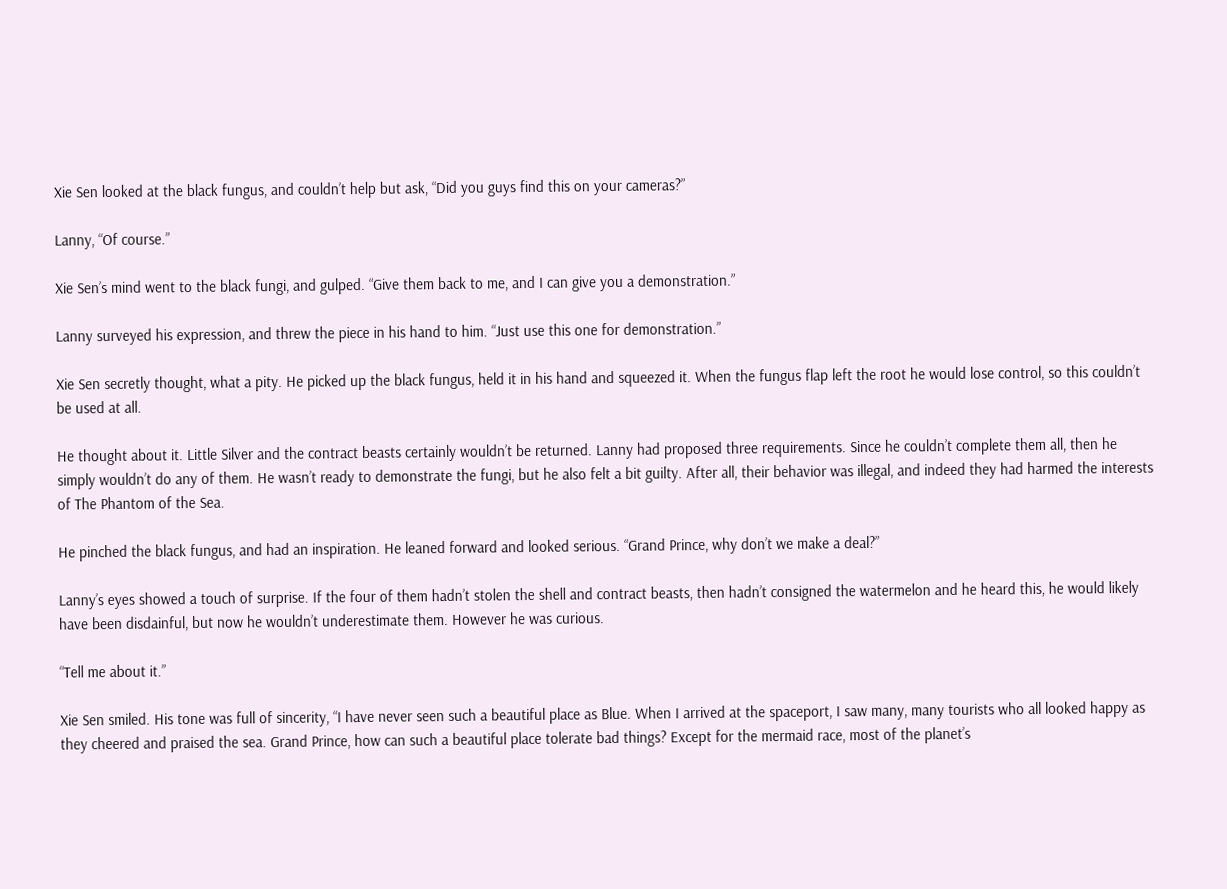Xie Sen looked at the black fungus, and couldn’t help but ask, “Did you guys find this on your cameras?”

Lanny, “Of course.”

Xie Sen’s mind went to the black fungi, and gulped. “Give them back to me, and I can give you a demonstration.”

Lanny surveyed his expression, and threw the piece in his hand to him. “Just use this one for demonstration.”

Xie Sen secretly thought, what a pity. He picked up the black fungus, held it in his hand and squeezed it. When the fungus flap left the root he would lose control, so this couldn’t be used at all.

He thought about it. Little Silver and the contract beasts certainly wouldn’t be returned. Lanny had proposed three requirements. Since he couldn’t complete them all, then he simply wouldn’t do any of them. He wasn’t ready to demonstrate the fungi, but he also felt a bit guilty. After all, their behavior was illegal, and indeed they had harmed the interests of The Phantom of the Sea.

He pinched the black fungus, and had an inspiration. He leaned forward and looked serious. “Grand Prince, why don’t we make a deal?”

Lanny’s eyes showed a touch of surprise. If the four of them hadn’t stolen the shell and contract beasts, then hadn’t consigned the watermelon and he heard this, he would likely have been disdainful, but now he wouldn’t underestimate them. However he was curious.

“Tell me about it.”

Xie Sen smiled. His tone was full of sincerity, “I have never seen such a beautiful place as Blue. When I arrived at the spaceport, I saw many, many tourists who all looked happy as they cheered and praised the sea. Grand Prince, how can such a beautiful place tolerate bad things? Except for the mermaid race, most of the planet’s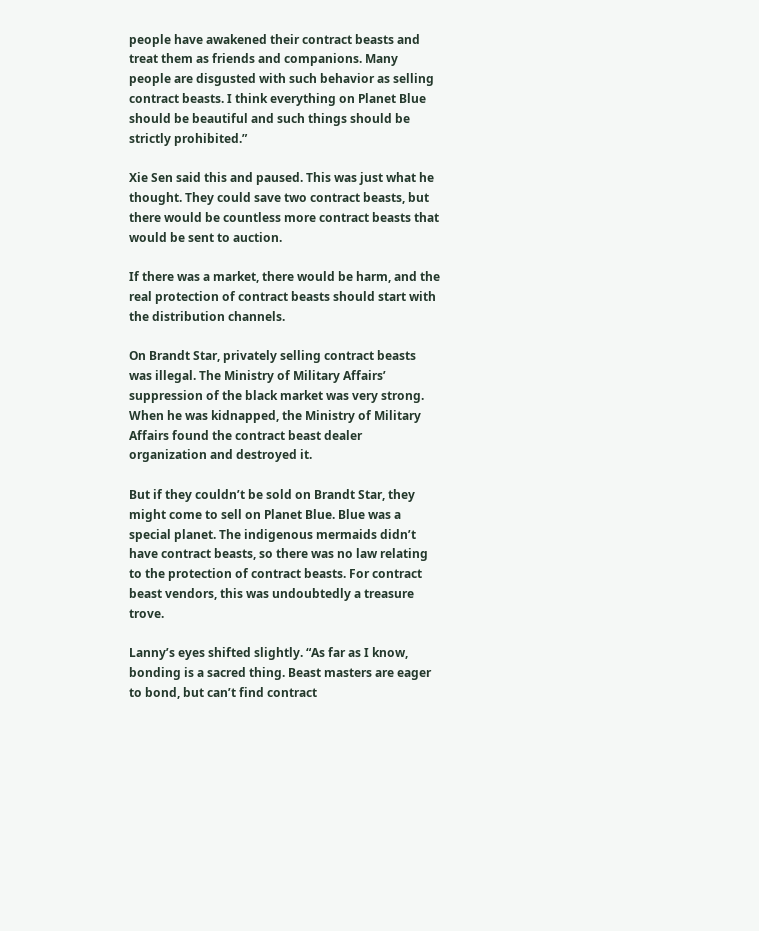people have awakened their contract beasts and treat them as friends and companions. Many people are disgusted with such behavior as selling contract beasts. I think everything on Planet Blue should be beautiful and such things should be strictly prohibited.”

Xie Sen said this and paused. This was just what he thought. They could save two contract beasts, but there would be countless more contract beasts that would be sent to auction.

If there was a market, there would be harm, and the real protection of contract beasts should start with the distribution channels.

On Brandt Star, privately selling contract beasts was illegal. The Ministry of Military Affairs’ suppression of the black market was very strong. When he was kidnapped, the Ministry of Military Affairs found the contract beast dealer organization and destroyed it.

But if they couldn’t be sold on Brandt Star, they might come to sell on Planet Blue. Blue was a special planet. The indigenous mermaids didn’t have contract beasts, so there was no law relating to the protection of contract beasts. For contract beast vendors, this was undoubtedly a treasure trove.

Lanny’s eyes shifted slightly. “As far as I know, bonding is a sacred thing. Beast masters are eager to bond, but can’t find contract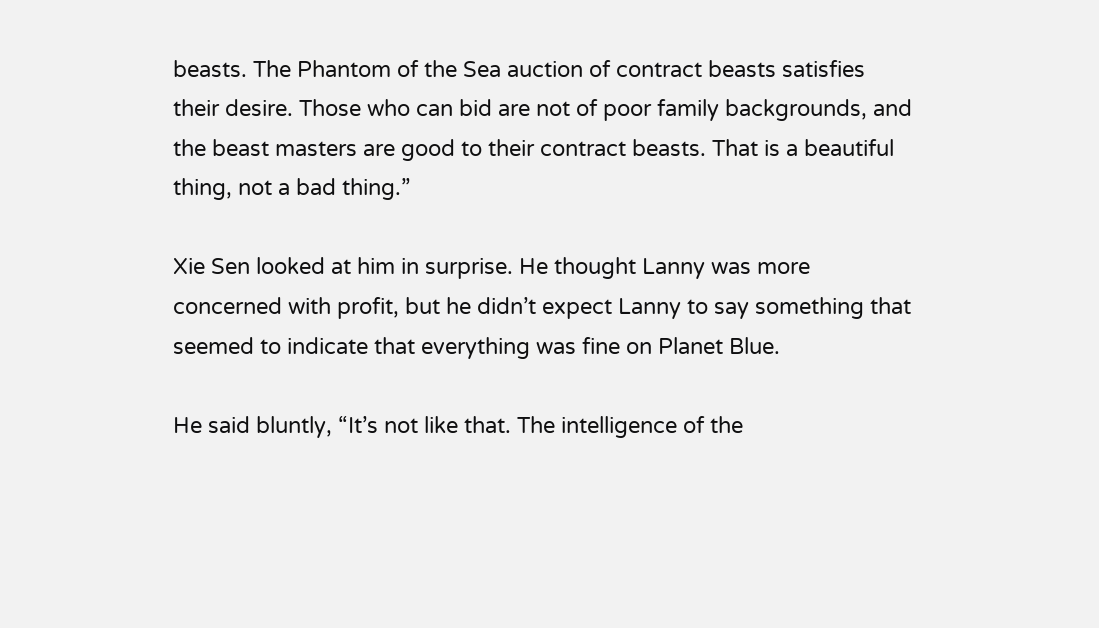beasts. The Phantom of the Sea auction of contract beasts satisfies their desire. Those who can bid are not of poor family backgrounds, and the beast masters are good to their contract beasts. That is a beautiful thing, not a bad thing.”

Xie Sen looked at him in surprise. He thought Lanny was more concerned with profit, but he didn’t expect Lanny to say something that seemed to indicate that everything was fine on Planet Blue.

He said bluntly, “It’s not like that. The intelligence of the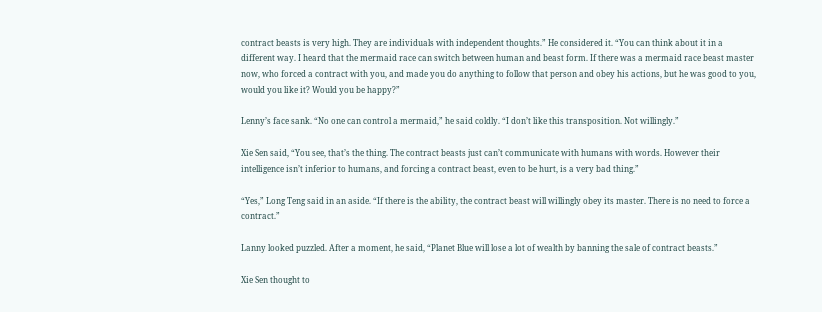contract beasts is very high. They are individuals with independent thoughts.” He considered it. “You can think about it in a different way. I heard that the mermaid race can switch between human and beast form. If there was a mermaid race beast master now, who forced a contract with you, and made you do anything to follow that person and obey his actions, but he was good to you, would you like it? Would you be happy?”

Lenny’s face sank. “No one can control a mermaid,” he said coldly. “I don’t like this transposition. Not willingly.”

Xie Sen said, “You see, that’s the thing. The contract beasts just can’t communicate with humans with words. However their intelligence isn’t inferior to humans, and forcing a contract beast, even to be hurt, is a very bad thing.”

“Yes,” Long Teng said in an aside. “If there is the ability, the contract beast will willingly obey its master. There is no need to force a contract.”

Lanny looked puzzled. After a moment, he said, “Planet Blue will lose a lot of wealth by banning the sale of contract beasts.”

Xie Sen thought to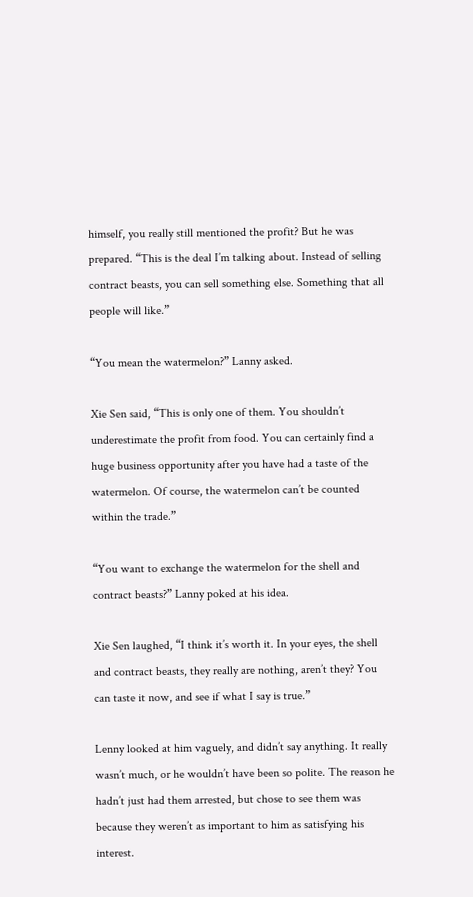himself, you really still mentioned the profit? But he was prepared. “This is the deal I’m talking about. Instead of selling contract beasts, you can sell something else. Something that all people will like.”

“You mean the watermelon?” Lanny asked.

Xie Sen said, “This is only one of them. You shouldn’t underestimate the profit from food. You can certainly find a huge business opportunity after you have had a taste of the watermelon. Of course, the watermelon can’t be counted within the trade.”

“You want to exchange the watermelon for the shell and contract beasts?” Lanny poked at his idea.

Xie Sen laughed, “I think it’s worth it. In your eyes, the shell and contract beasts, they really are nothing, aren’t they? You can taste it now, and see if what I say is true.”

Lenny looked at him vaguely, and didn’t say anything. It really wasn’t much, or he wouldn’t have been so polite. The reason he hadn’t just had them arrested, but chose to see them was because they weren’t as important to him as satisfying his interest.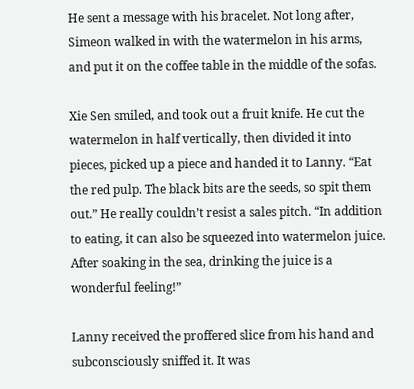He sent a message with his bracelet. Not long after, Simeon walked in with the watermelon in his arms, and put it on the coffee table in the middle of the sofas.

Xie Sen smiled, and took out a fruit knife. He cut the watermelon in half vertically, then divided it into pieces, picked up a piece and handed it to Lanny. “Eat the red pulp. The black bits are the seeds, so spit them out.” He really couldn’t resist a sales pitch. “In addition to eating, it can also be squeezed into watermelon juice. After soaking in the sea, drinking the juice is a wonderful feeling!”

Lanny received the proffered slice from his hand and subconsciously sniffed it. It was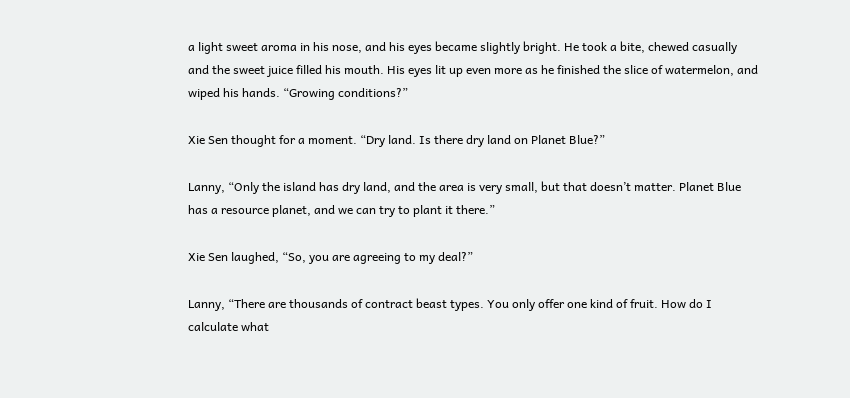a light sweet aroma in his nose, and his eyes became slightly bright. He took a bite, chewed casually and the sweet juice filled his mouth. His eyes lit up even more as he finished the slice of watermelon, and wiped his hands. “Growing conditions?”

Xie Sen thought for a moment. “Dry land. Is there dry land on Planet Blue?”

Lanny, “Only the island has dry land, and the area is very small, but that doesn’t matter. Planet Blue has a resource planet, and we can try to plant it there.”

Xie Sen laughed, “So, you are agreeing to my deal?”

Lanny, “There are thousands of contract beast types. You only offer one kind of fruit. How do I calculate what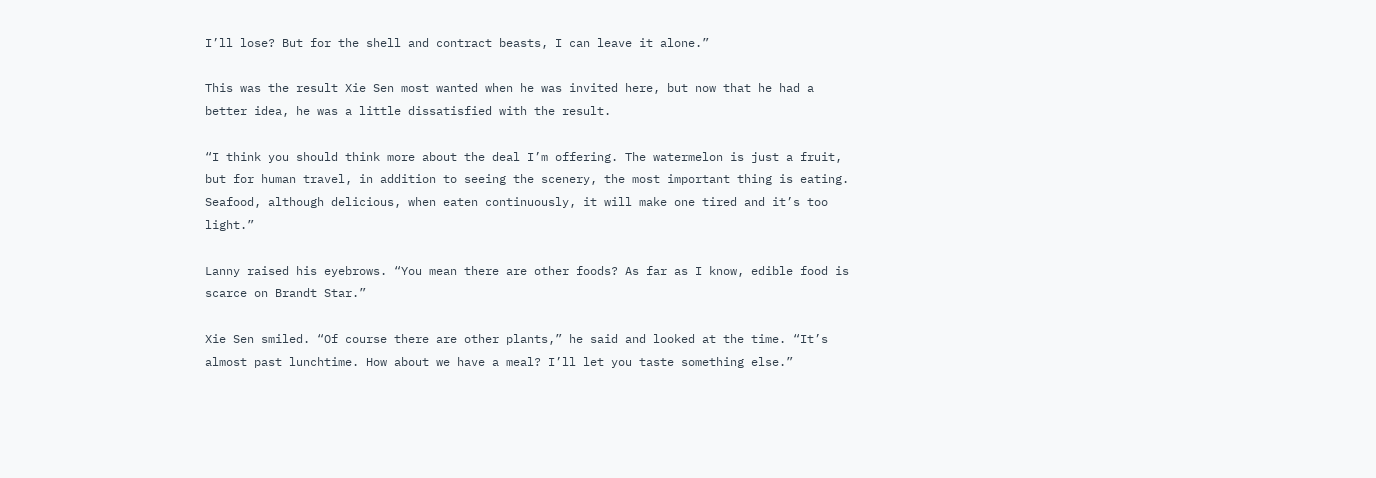I’ll lose? But for the shell and contract beasts, I can leave it alone.”

This was the result Xie Sen most wanted when he was invited here, but now that he had a better idea, he was a little dissatisfied with the result.

“I think you should think more about the deal I’m offering. The watermelon is just a fruit, but for human travel, in addition to seeing the scenery, the most important thing is eating. Seafood, although delicious, when eaten continuously, it will make one tired and it’s too light.”

Lanny raised his eyebrows. “You mean there are other foods? As far as I know, edible food is scarce on Brandt Star.”

Xie Sen smiled. “Of course there are other plants,” he said and looked at the time. “It’s almost past lunchtime. How about we have a meal? I’ll let you taste something else.”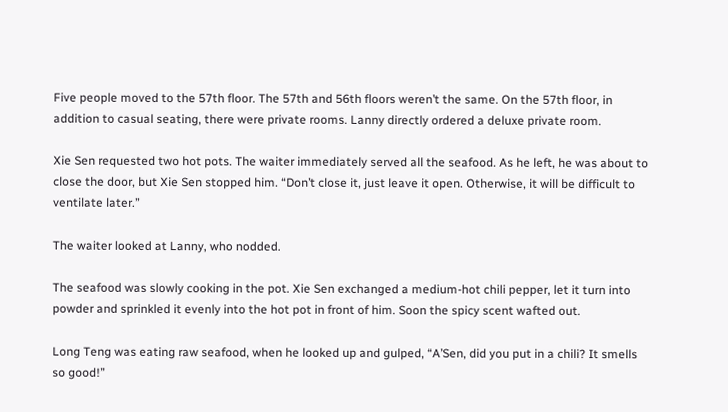Five people moved to the 57th floor. The 57th and 56th floors weren’t the same. On the 57th floor, in addition to casual seating, there were private rooms. Lanny directly ordered a deluxe private room.

Xie Sen requested two hot pots. The waiter immediately served all the seafood. As he left, he was about to close the door, but Xie Sen stopped him. “Don’t close it, just leave it open. Otherwise, it will be difficult to ventilate later.”

The waiter looked at Lanny, who nodded.

The seafood was slowly cooking in the pot. Xie Sen exchanged a medium-hot chili pepper, let it turn into powder and sprinkled it evenly into the hot pot in front of him. Soon the spicy scent wafted out.

Long Teng was eating raw seafood, when he looked up and gulped, “A’Sen, did you put in a chili? It smells so good!”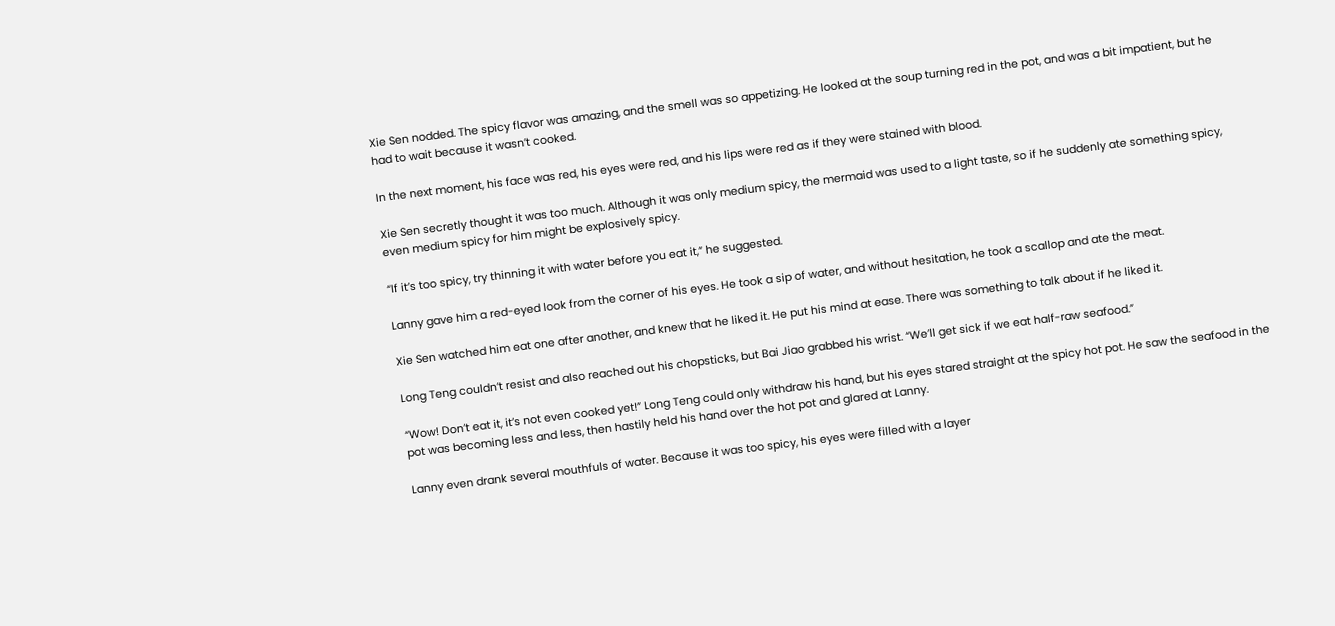Xie Sen nodded. The spicy flavor was amazing, and the smell was so appetizing. He looked at the soup turning red in the pot, and was a bit impatient, but he had to wait because it wasn’t cooked.

In the next moment, his face was red, his eyes were red, and his lips were red as if they were stained with blood.

Xie Sen secretly thought it was too much. Although it was only medium spicy, the mermaid was used to a light taste, so if he suddenly ate something spicy, even medium spicy for him might be explosively spicy.

“If it’s too spicy, try thinning it with water before you eat it,” he suggested.

Lanny gave him a red-eyed look from the corner of his eyes. He took a sip of water, and without hesitation, he took a scallop and ate the meat.

Xie Sen watched him eat one after another, and knew that he liked it. He put his mind at ease. There was something to talk about if he liked it.

Long Teng couldn’t resist and also reached out his chopsticks, but Bai Jiao grabbed his wrist. “We’ll get sick if we eat half-raw seafood.”

“Wow! Don’t eat it, it’s not even cooked yet!” Long Teng could only withdraw his hand, but his eyes stared straight at the spicy hot pot. He saw the seafood in the pot was becoming less and less, then hastily held his hand over the hot pot and glared at Lanny.

Lanny even drank several mouthfuls of water. Because it was too spicy, his eyes were filled with a layer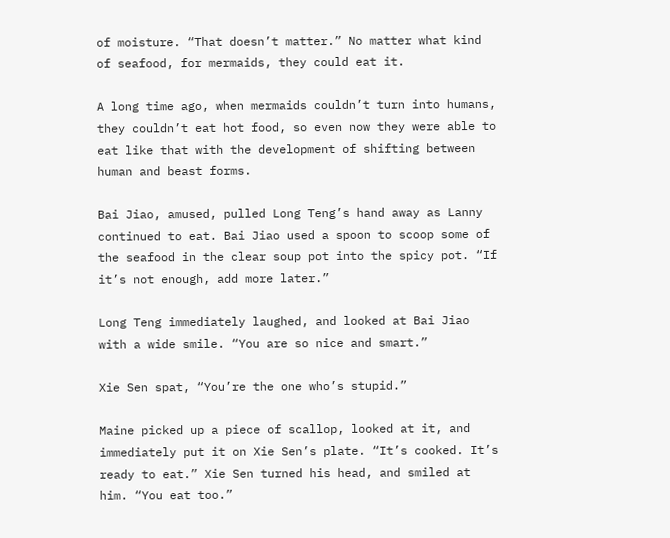of moisture. “That doesn’t matter.” No matter what kind of seafood, for mermaids, they could eat it.

A long time ago, when mermaids couldn’t turn into humans, they couldn’t eat hot food, so even now they were able to eat like that with the development of shifting between human and beast forms.

Bai Jiao, amused, pulled Long Teng’s hand away as Lanny continued to eat. Bai Jiao used a spoon to scoop some of the seafood in the clear soup pot into the spicy pot. “If it’s not enough, add more later.”

Long Teng immediately laughed, and looked at Bai Jiao with a wide smile. “You are so nice and smart.”

Xie Sen spat, “You’re the one who’s stupid.”

Maine picked up a piece of scallop, looked at it, and immediately put it on Xie Sen’s plate. “It’s cooked. It’s ready to eat.” Xie Sen turned his head, and smiled at him. “You eat too.”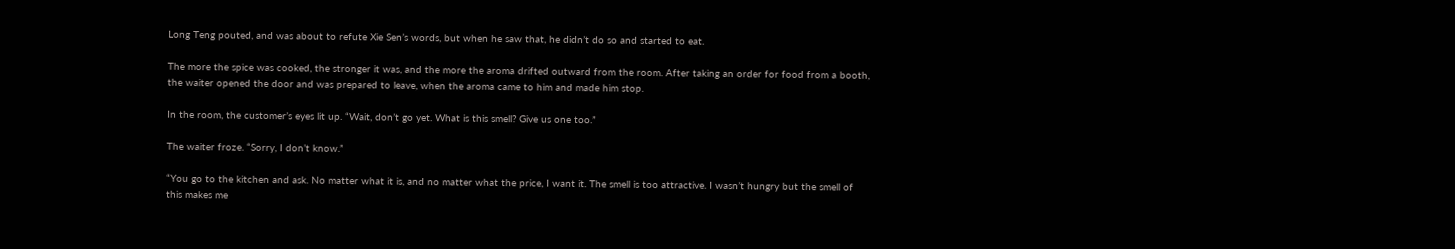Long Teng pouted, and was about to refute Xie Sen’s words, but when he saw that, he didn’t do so and started to eat.

The more the spice was cooked, the stronger it was, and the more the aroma drifted outward from the room. After taking an order for food from a booth, the waiter opened the door and was prepared to leave, when the aroma came to him and made him stop.

In the room, the customer’s eyes lit up. “Wait, don’t go yet. What is this smell? Give us one too.”

The waiter froze. “Sorry, I don’t know.”

“You go to the kitchen and ask. No matter what it is, and no matter what the price, I want it. The smell is too attractive. I wasn’t hungry but the smell of this makes me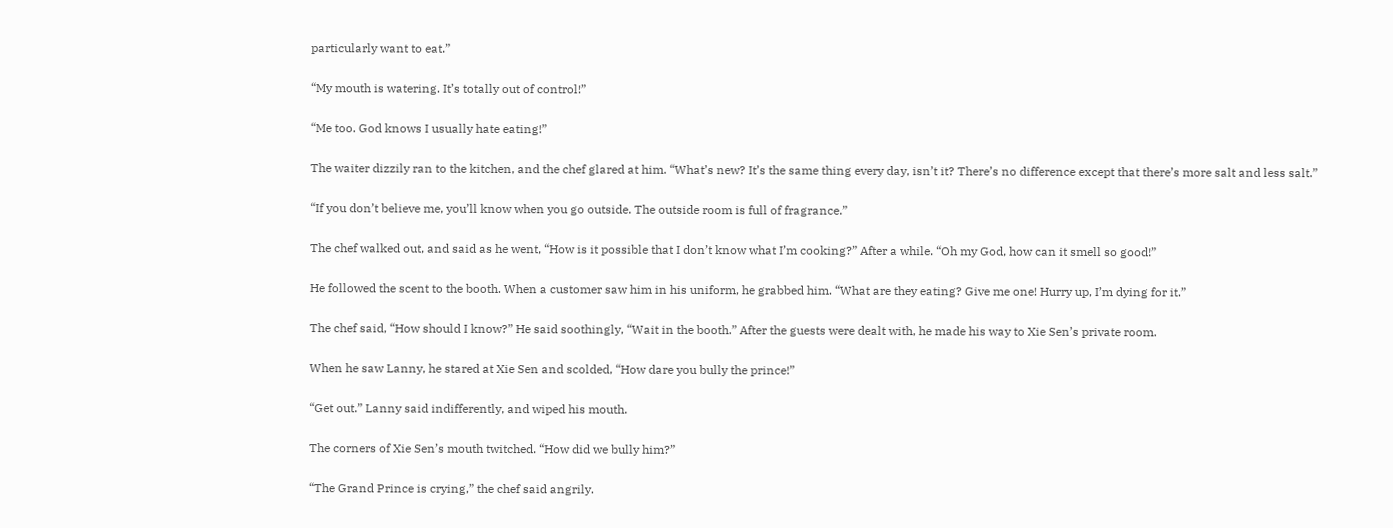particularly want to eat.”

“My mouth is watering. It’s totally out of control!”

“Me too. God knows I usually hate eating!”

The waiter dizzily ran to the kitchen, and the chef glared at him. “What’s new? It’s the same thing every day, isn’t it? There’s no difference except that there’s more salt and less salt.”

“If you don’t believe me, you’ll know when you go outside. The outside room is full of fragrance.”

The chef walked out, and said as he went, “How is it possible that I don’t know what I’m cooking?” After a while. “Oh my God, how can it smell so good!”

He followed the scent to the booth. When a customer saw him in his uniform, he grabbed him. “What are they eating? Give me one! Hurry up, I’m dying for it.”

The chef said, “How should I know?” He said soothingly, “Wait in the booth.” After the guests were dealt with, he made his way to Xie Sen’s private room.

When he saw Lanny, he stared at Xie Sen and scolded, “How dare you bully the prince!”

“Get out.” Lanny said indifferently, and wiped his mouth.

The corners of Xie Sen’s mouth twitched. “How did we bully him?”

“The Grand Prince is crying,” the chef said angrily.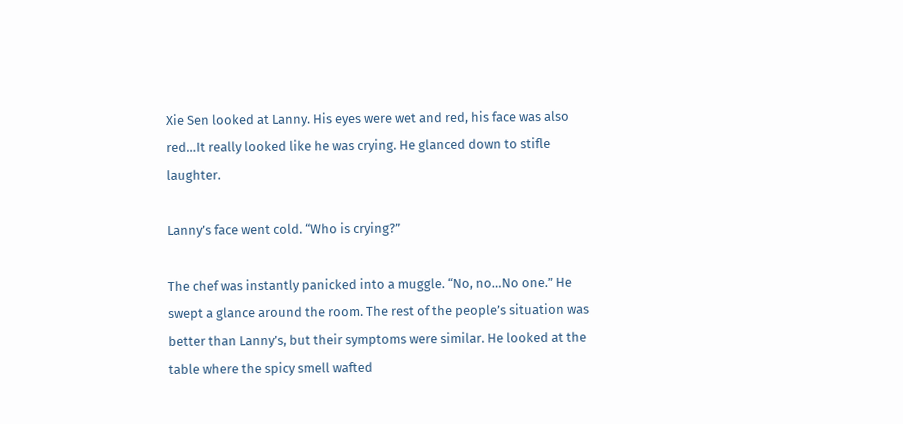Xie Sen looked at Lanny. His eyes were wet and red, his face was also red…It really looked like he was crying. He glanced down to stifle laughter.

Lanny’s face went cold. “Who is crying?”

The chef was instantly panicked into a muggle. “No, no…No one.” He swept a glance around the room. The rest of the people’s situation was better than Lanny’s, but their symptoms were similar. He looked at the table where the spicy smell wafted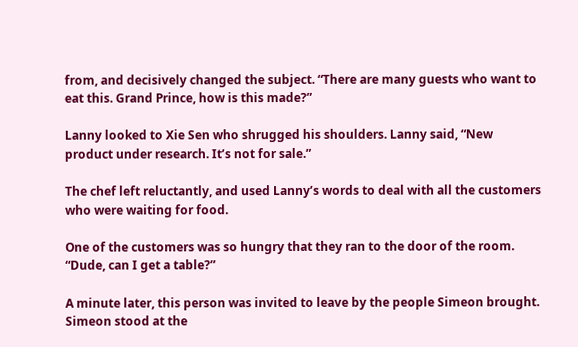from, and decisively changed the subject. “There are many guests who want to eat this. Grand Prince, how is this made?”

Lanny looked to Xie Sen who shrugged his shoulders. Lanny said, “New product under research. It’s not for sale.”

The chef left reluctantly, and used Lanny’s words to deal with all the customers who were waiting for food.

One of the customers was so hungry that they ran to the door of the room. “Dude, can I get a table?”

A minute later, this person was invited to leave by the people Simeon brought. Simeon stood at the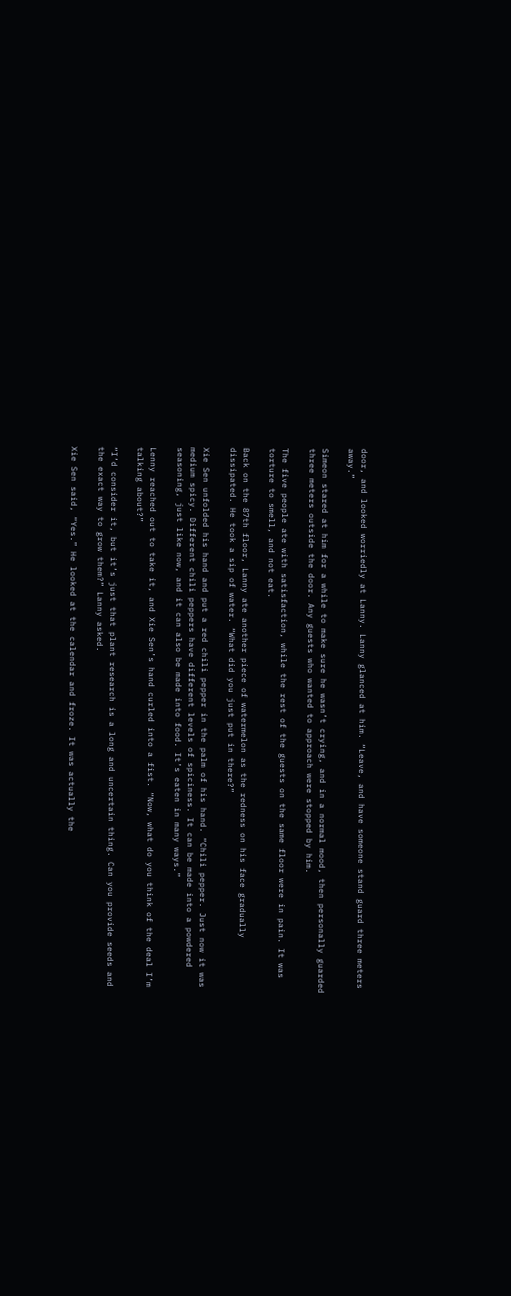door, and looked worriedly at Lanny. Lanny glanced at him. “Leave, and have someone stand guard three meters away.”

Simeon stared at him for a while to make sure he wasn’t crying, and in a normal mood, then personally guarded three meters outside the door. Any guests who wanted to approach were stopped by him.

The five people ate with satisfaction, while the rest of the guests on the same floor were in pain. It was torture to smell, and not eat.

Back on the 87th floor, Lanny ate another piece of watermelon as the redness on his face gradually dissipated. He took a sip of water. “What did you just put in there?”

Xie Sen unfolded his hand and put a red chili pepper in the palm of his hand. “Chili pepper. Just now it was medium spicy. Different chili peppers have different levels of spiciness. It can be made into a powdered seasoning, just like now, and it can also be made into food. It’s eaten in many ways.”

Lenny reached out to take it, and Xie Sen’s hand curled into a fist. “Now, what do you think of the deal I’m talking about?”

“I’d consider it, but it’s just that plant research is a long and uncertain thing. Can you provide seeds and the exact way to grow them?” Lanny asked.

Xie Sen said, “Yes.” He looked at the calendar and froze. It was actually the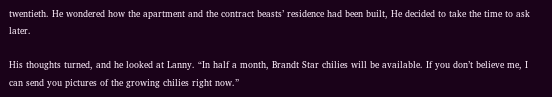twentieth. He wondered how the apartment and the contract beasts’ residence had been built, He decided to take the time to ask later.

His thoughts turned, and he looked at Lanny. “In half a month, Brandt Star chilies will be available. If you don’t believe me, I can send you pictures of the growing chilies right now.”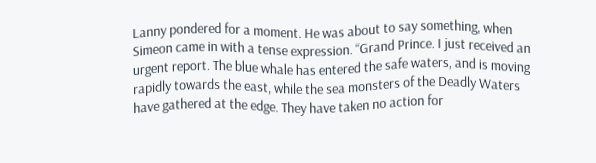Lanny pondered for a moment. He was about to say something, when Simeon came in with a tense expression. “Grand Prince. I just received an urgent report. The blue whale has entered the safe waters, and is moving rapidly towards the east, while the sea monsters of the Deadly Waters have gathered at the edge. They have taken no action for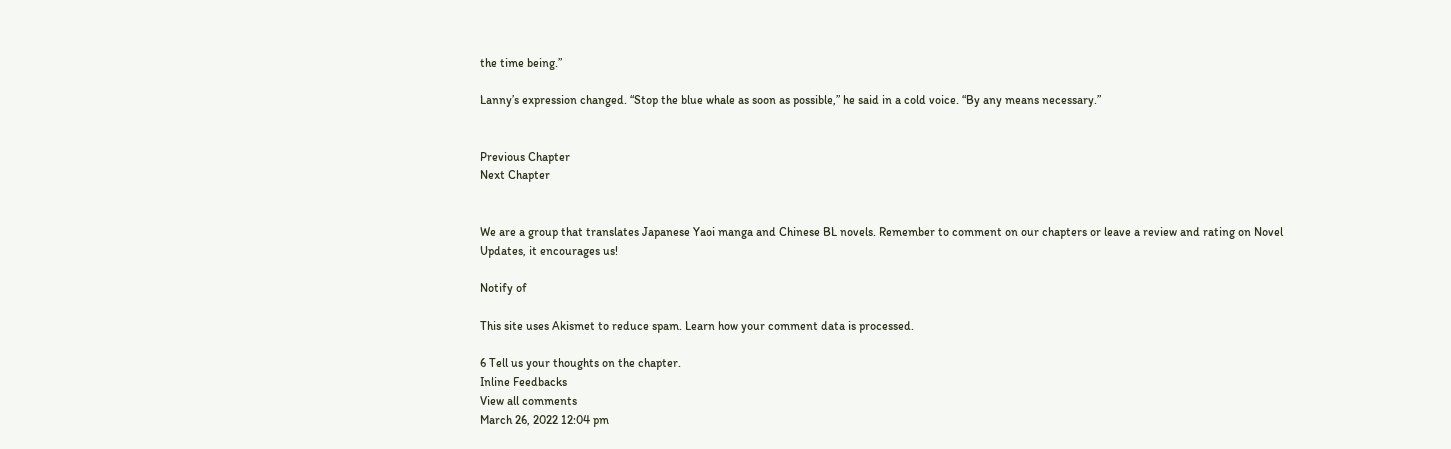the time being.”

Lanny’s expression changed. “Stop the blue whale as soon as possible,” he said in a cold voice. “By any means necessary.”


Previous Chapter
Next Chapter


We are a group that translates Japanese Yaoi manga and Chinese BL novels. Remember to comment on our chapters or leave a review and rating on Novel Updates, it encourages us!

Notify of

This site uses Akismet to reduce spam. Learn how your comment data is processed.

6 Tell us your thoughts on the chapter.
Inline Feedbacks
View all comments
March 26, 2022 12:04 pm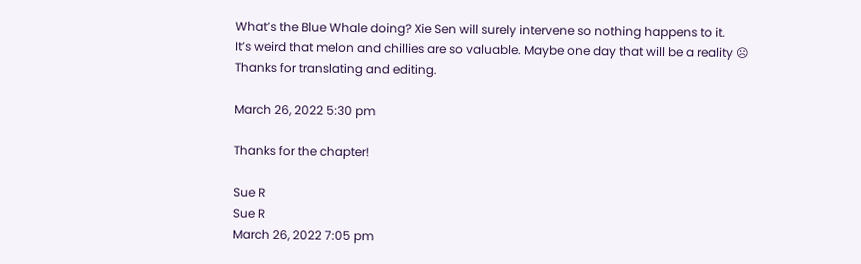What’s the Blue Whale doing? Xie Sen will surely intervene so nothing happens to it.
It’s weird that melon and chillies are so valuable. Maybe one day that will be a reality ☹
Thanks for translating and editing.

March 26, 2022 5:30 pm

Thanks for the chapter!

Sue R
Sue R
March 26, 2022 7:05 pm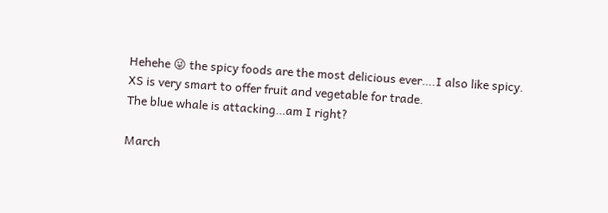Hehehe 😜 the spicy foods are the most delicious ever….I also like spicy. XS is very smart to offer fruit and vegetable for trade.
The blue whale is attacking…am I right?

March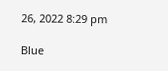26, 2022 8:29 pm

Blue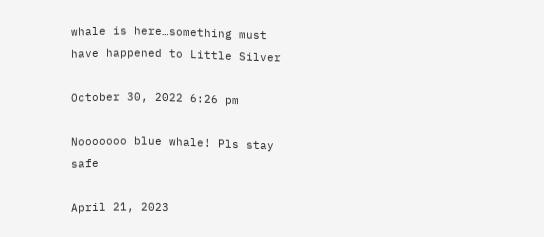whale is here…something must have happened to Little Silver

October 30, 2022 6:26 pm

Nooooooo blue whale! Pls stay safe

April 21, 2023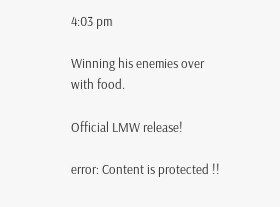4:03 pm

Winning his enemies over with food.

Official LMW release!

error: Content is protected !!